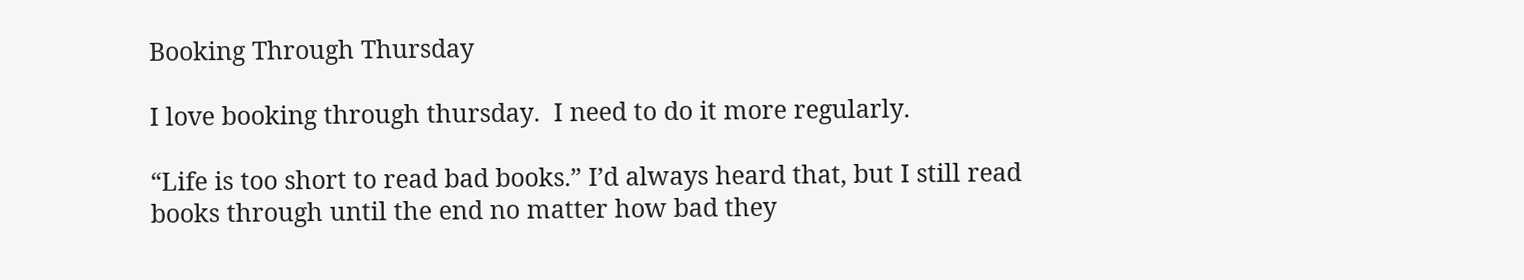Booking Through Thursday

I love booking through thursday.  I need to do it more regularly.

“Life is too short to read bad books.” I’d always heard that, but I still read books through until the end no matter how bad they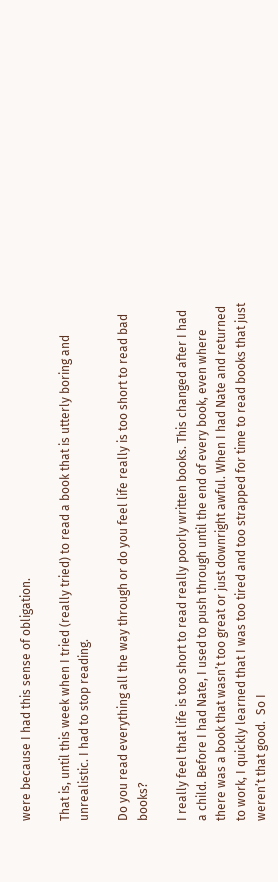were because I had this sense of obligation.

That is, until this week when I tried (really tried) to read a book that is utterly boring and unrealistic. I had to stop reading.

Do you read everything all the way through or do you feel life really is too short to read bad books?

I really feel that life is too short to read really poorly written books. This changed after I had a child. Before I had Nate, I used to push through until the end of every book, even where there was a book that wasn’t too great or just downright awful. When I had Nate and returned to work, I quickly learned that I was too tired and too strapped for time to read books that just weren’t that good.  So I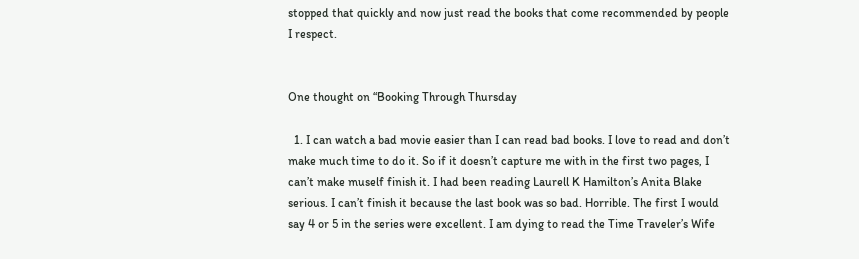stopped that quickly and now just read the books that come recommended by people I respect.


One thought on “Booking Through Thursday

  1. I can watch a bad movie easier than I can read bad books. I love to read and don’t make much time to do it. So if it doesn’t capture me with in the first two pages, I can’t make muself finish it. I had been reading Laurell K Hamilton’s Anita Blake serious. I can’t finish it because the last book was so bad. Horrible. The first I would say 4 or 5 in the series were excellent. I am dying to read the Time Traveler’s Wife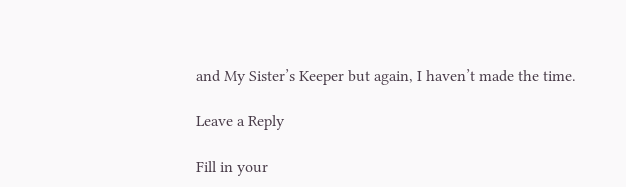and My Sister’s Keeper but again, I haven’t made the time.

Leave a Reply

Fill in your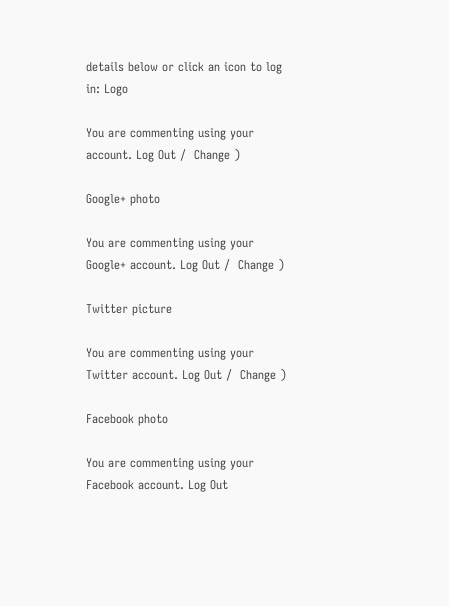details below or click an icon to log in: Logo

You are commenting using your account. Log Out /  Change )

Google+ photo

You are commenting using your Google+ account. Log Out /  Change )

Twitter picture

You are commenting using your Twitter account. Log Out /  Change )

Facebook photo

You are commenting using your Facebook account. Log Out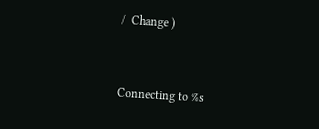/  Change )


Connecting to %s